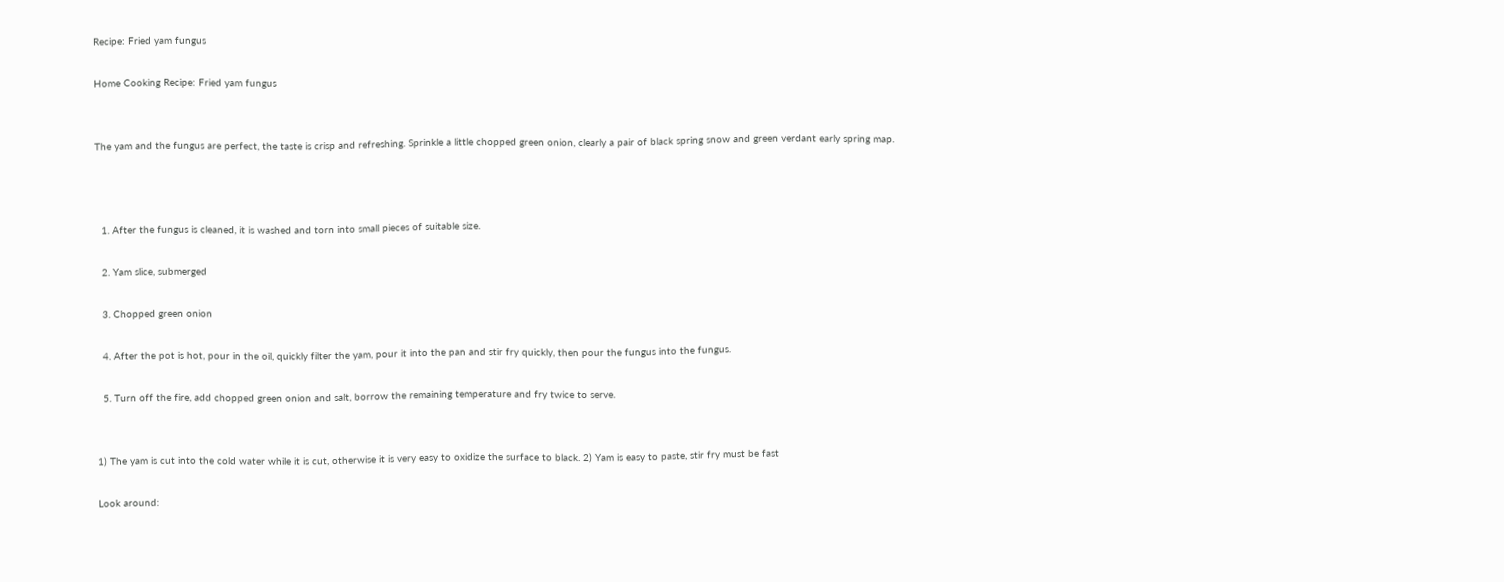Recipe: Fried yam fungus

Home Cooking Recipe: Fried yam fungus


The yam and the fungus are perfect, the taste is crisp and refreshing. Sprinkle a little chopped green onion, clearly a pair of black spring snow and green verdant early spring map.



  1. After the fungus is cleaned, it is washed and torn into small pieces of suitable size.

  2. Yam slice, submerged

  3. Chopped green onion

  4. After the pot is hot, pour in the oil, quickly filter the yam, pour it into the pan and stir fry quickly, then pour the fungus into the fungus.

  5. Turn off the fire, add chopped green onion and salt, borrow the remaining temperature and fry twice to serve.


1) The yam is cut into the cold water while it is cut, otherwise it is very easy to oxidize the surface to black. 2) Yam is easy to paste, stir fry must be fast

Look around: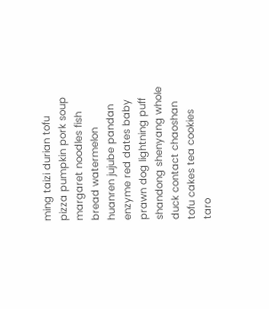ming taizi durian tofu pizza pumpkin pork soup margaret noodles fish bread watermelon huanren jujube pandan enzyme red dates baby prawn dog lightning puff shandong shenyang whole duck contact chaoshan tofu cakes tea cookies taro